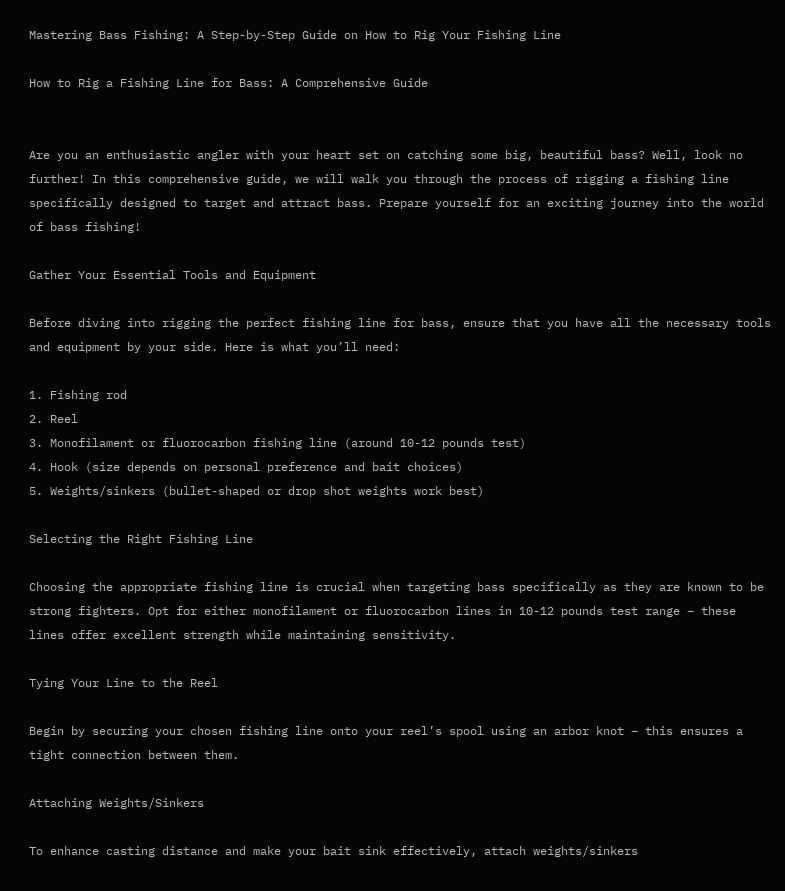Mastering Bass Fishing: A Step-by-Step Guide on How to Rig Your Fishing Line

How to Rig a Fishing Line for Bass: A Comprehensive Guide


Are you an enthusiastic angler with your heart set on catching some big, beautiful bass? Well, look no further! In this comprehensive guide, we will walk you through the process of rigging a fishing line specifically designed to target and attract bass. Prepare yourself for an exciting journey into the world of bass fishing!

Gather Your Essential Tools and Equipment

Before diving into rigging the perfect fishing line for bass, ensure that you have all the necessary tools and equipment by your side. Here is what you’ll need:

1. Fishing rod
2. Reel
3. Monofilament or fluorocarbon fishing line (around 10-12 pounds test)
4. Hook (size depends on personal preference and bait choices)
5. Weights/sinkers (bullet-shaped or drop shot weights work best)

Selecting the Right Fishing Line

Choosing the appropriate fishing line is crucial when targeting bass specifically as they are known to be strong fighters. Opt for either monofilament or fluorocarbon lines in 10-12 pounds test range – these lines offer excellent strength while maintaining sensitivity.

Tying Your Line to the Reel

Begin by securing your chosen fishing line onto your reel’s spool using an arbor knot – this ensures a tight connection between them.

Attaching Weights/Sinkers

To enhance casting distance and make your bait sink effectively, attach weights/sinkers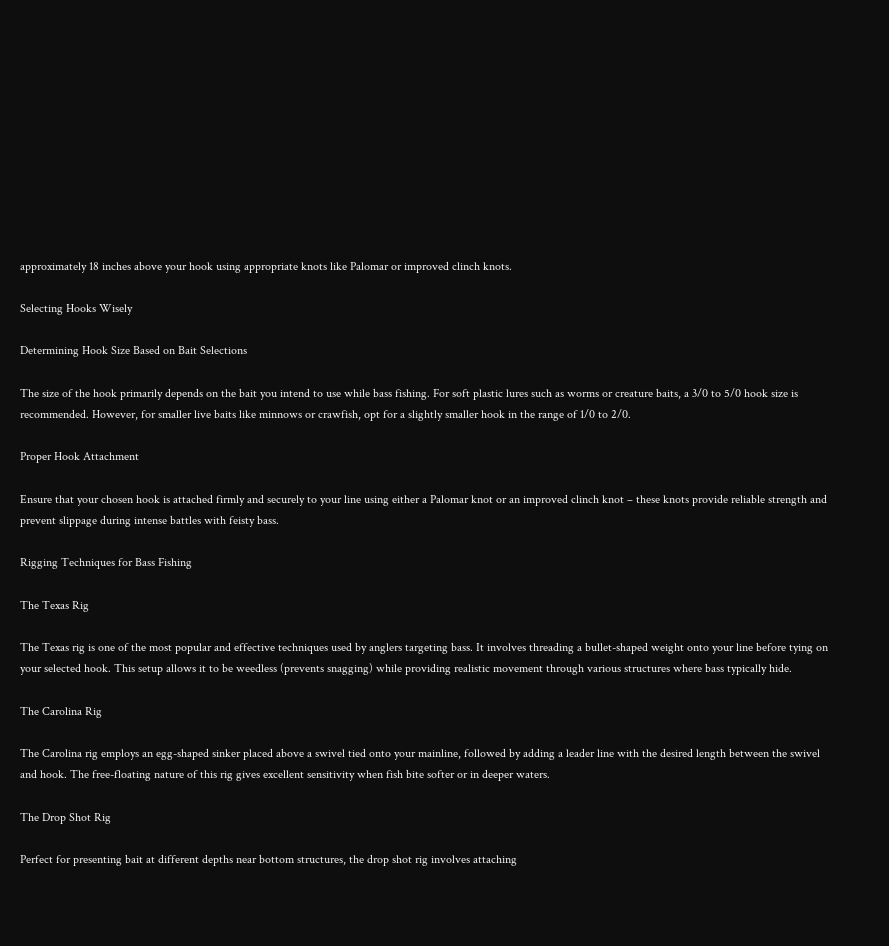approximately 18 inches above your hook using appropriate knots like Palomar or improved clinch knots.

Selecting Hooks Wisely

Determining Hook Size Based on Bait Selections

The size of the hook primarily depends on the bait you intend to use while bass fishing. For soft plastic lures such as worms or creature baits, a 3/0 to 5/0 hook size is recommended. However, for smaller live baits like minnows or crawfish, opt for a slightly smaller hook in the range of 1/0 to 2/0.

Proper Hook Attachment

Ensure that your chosen hook is attached firmly and securely to your line using either a Palomar knot or an improved clinch knot – these knots provide reliable strength and prevent slippage during intense battles with feisty bass.

Rigging Techniques for Bass Fishing

The Texas Rig

The Texas rig is one of the most popular and effective techniques used by anglers targeting bass. It involves threading a bullet-shaped weight onto your line before tying on your selected hook. This setup allows it to be weedless (prevents snagging) while providing realistic movement through various structures where bass typically hide.

The Carolina Rig

The Carolina rig employs an egg-shaped sinker placed above a swivel tied onto your mainline, followed by adding a leader line with the desired length between the swivel and hook. The free-floating nature of this rig gives excellent sensitivity when fish bite softer or in deeper waters.

The Drop Shot Rig

Perfect for presenting bait at different depths near bottom structures, the drop shot rig involves attaching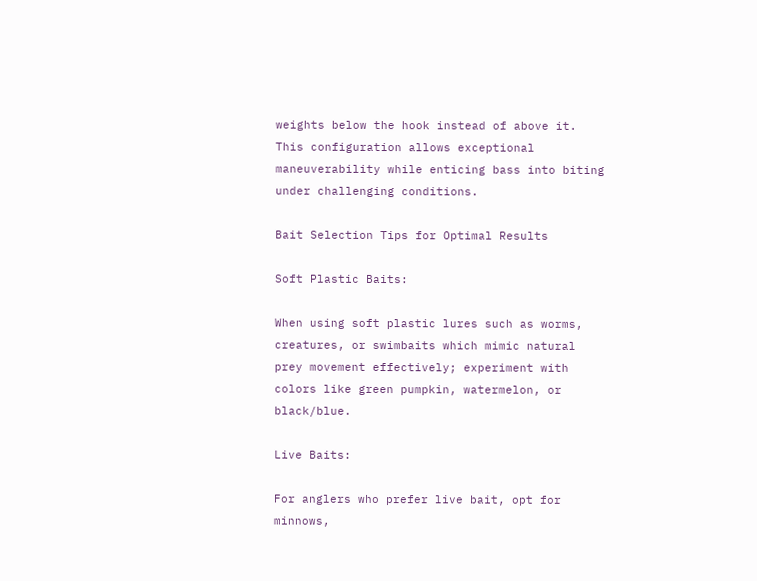weights below the hook instead of above it. This configuration allows exceptional maneuverability while enticing bass into biting under challenging conditions.

Bait Selection Tips for Optimal Results

Soft Plastic Baits:

When using soft plastic lures such as worms, creatures, or swimbaits which mimic natural prey movement effectively; experiment with colors like green pumpkin, watermelon, or black/blue.

Live Baits:

For anglers who prefer live bait, opt for minnows,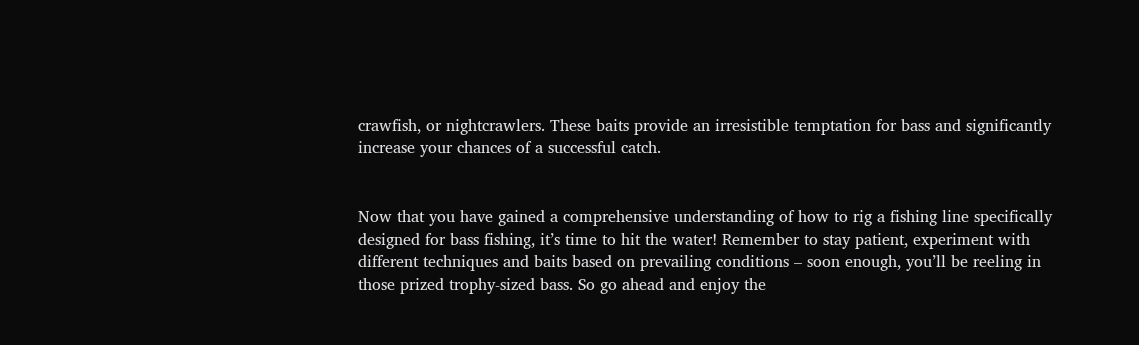crawfish, or nightcrawlers. These baits provide an irresistible temptation for bass and significantly increase your chances of a successful catch.


Now that you have gained a comprehensive understanding of how to rig a fishing line specifically designed for bass fishing, it’s time to hit the water! Remember to stay patient, experiment with different techniques and baits based on prevailing conditions – soon enough, you’ll be reeling in those prized trophy-sized bass. So go ahead and enjoy the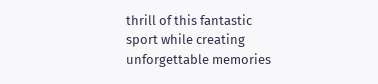thrill of this fantastic sport while creating unforgettable memories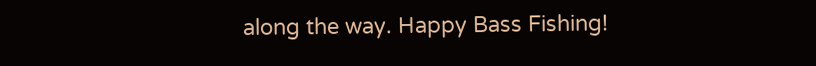along the way. Happy Bass Fishing!